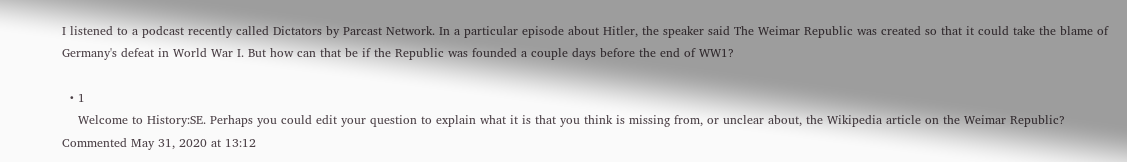I listened to a podcast recently called Dictators by Parcast Network. In a particular episode about Hitler, the speaker said The Weimar Republic was created so that it could take the blame of Germany's defeat in World War I. But how can that be if the Republic was founded a couple days before the end of WW1?

  • 1
    Welcome to History:SE. Perhaps you could edit your question to explain what it is that you think is missing from, or unclear about, the Wikipedia article on the Weimar Republic? Commented May 31, 2020 at 13:12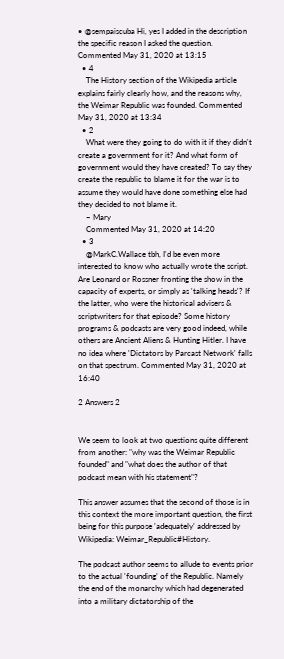• @sempaiscuba Hi, yes I added in the description the specific reason I asked the question. Commented May 31, 2020 at 13:15
  • 4
    The History section of the Wikipedia article explains fairly clearly how, and the reasons why, the Weimar Republic was founded. Commented May 31, 2020 at 13:34
  • 2
    What were they going to do with it if they didn't create a government for it? And what form of government would they have created? To say they create the republic to blame it for the war is to assume they would have done something else had they decided to not blame it.
    – Mary
    Commented May 31, 2020 at 14:20
  • 3
    @MarkC.Wallace tbh, I'd be even more interested to know who actually wrote the script. Are Leonard or Rossner fronting the show in the capacity of experts, or simply as 'talking heads'? If the latter, who were the historical advisers & scriptwriters for that episode? Some history programs & podcasts are very good indeed, while others are Ancient Aliens & Hunting Hitler. I have no idea where 'Dictators by Parcast Network' falls on that spectrum. Commented May 31, 2020 at 16:40

2 Answers 2


We seem to look at two questions quite different from another: "why was the Weimar Republic founded" and "what does the author of that podcast mean with his statement"?

This answer assumes that the second of those is in this context the more important question, the first being for this purpose 'adequately' addressed by Wikipedia: Weimar_Republic#History.

The podcast author seems to allude to events prior to the actual 'founding' of the Republic. Namely the end of the monarchy which had degenerated into a military dictatorship of the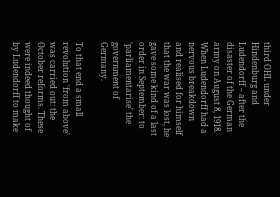third OHL under Hindenburg and Ludendorff – after the disaster of the German army on August 8, 1918. When Ludendorff had a nervous breakdown and realised for himself that the war was lost, he gave some kind of a last order in September: to 'parliamentarise' the government of Germany.

To that end a small revolution 'from above' was carried out: the October reforms. These were indeed thought of by Ludendorff to make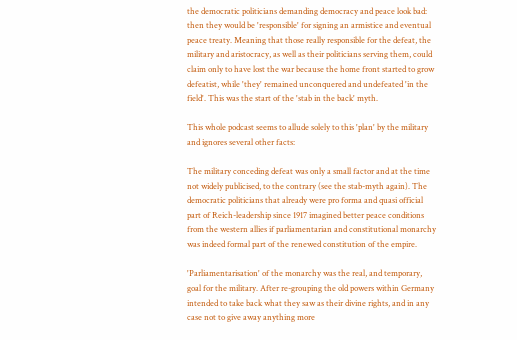the democratic politicians demanding democracy and peace look bad: then they would be 'responsible' for signing an armistice and eventual peace treaty. Meaning that those really responsible for the defeat, the military and aristocracy, as well as their politicians serving them, could claim only to have lost the war because the home front started to grow defeatist, while 'they' remained unconquered and undefeated 'in the field'. This was the start of the 'stab in the back' myth.

This whole podcast seems to allude solely to this 'plan' by the military and ignores several other facts:

The military conceding defeat was only a small factor and at the time not widely publicised, to the contrary (see the stab-myth again). The democratic politicians that already were pro forma and quasi official part of Reich-leadership since 1917 imagined better peace conditions from the western allies if parliamentarian and constitutional monarchy was indeed formal part of the renewed constitution of the empire.

'Parliamentarisation' of the monarchy was the real, and temporary, goal for the military. After re-grouping the old powers within Germany intended to take back what they saw as their divine rights, and in any case not to give away anything more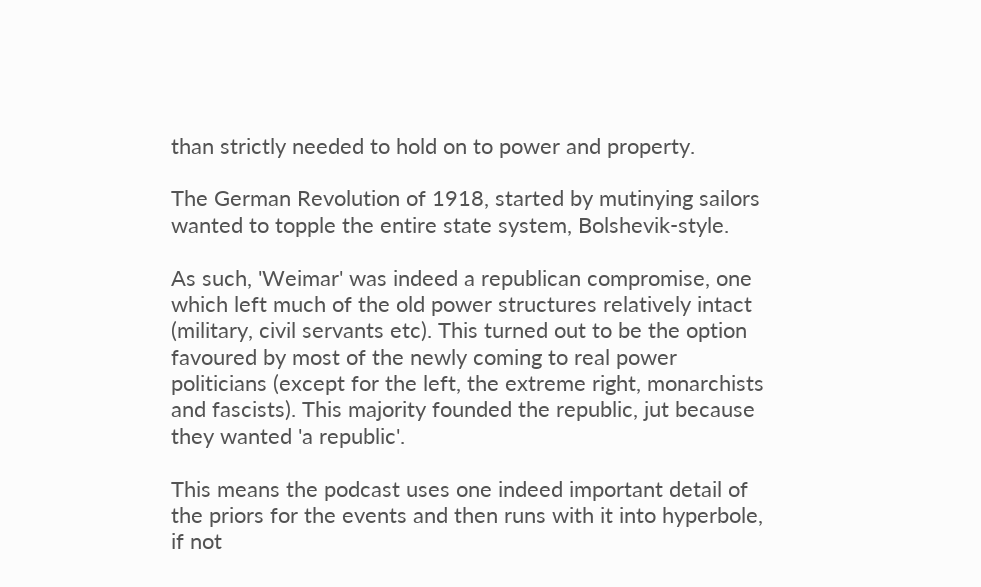than strictly needed to hold on to power and property.

The German Revolution of 1918, started by mutinying sailors wanted to topple the entire state system, Bolshevik-style.

As such, 'Weimar' was indeed a republican compromise, one which left much of the old power structures relatively intact (military, civil servants etc). This turned out to be the option favoured by most of the newly coming to real power politicians (except for the left, the extreme right, monarchists and fascists). This majority founded the republic, jut because they wanted 'a republic'.

This means the podcast uses one indeed important detail of the priors for the events and then runs with it into hyperbole, if not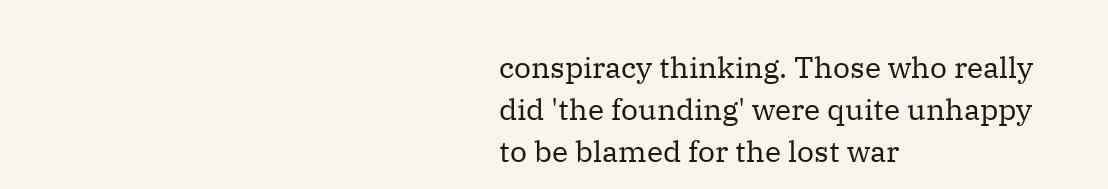conspiracy thinking. Those who really did 'the founding' were quite unhappy to be blamed for the lost war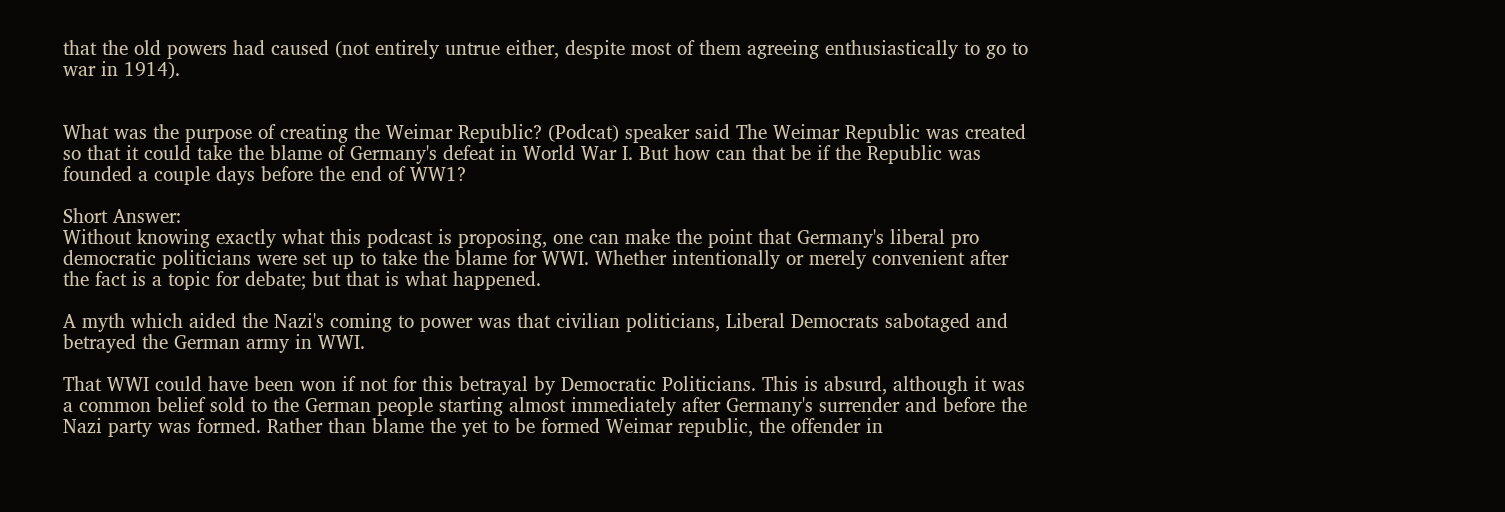that the old powers had caused (not entirely untrue either, despite most of them agreeing enthusiastically to go to war in 1914).


What was the purpose of creating the Weimar Republic? (Podcat) speaker said The Weimar Republic was created so that it could take the blame of Germany's defeat in World War I. But how can that be if the Republic was founded a couple days before the end of WW1?

Short Answer:
Without knowing exactly what this podcast is proposing, one can make the point that Germany's liberal pro democratic politicians were set up to take the blame for WWI. Whether intentionally or merely convenient after the fact is a topic for debate; but that is what happened.

A myth which aided the Nazi's coming to power was that civilian politicians, Liberal Democrats sabotaged and betrayed the German army in WWI.

That WWI could have been won if not for this betrayal by Democratic Politicians. This is absurd, although it was a common belief sold to the German people starting almost immediately after Germany's surrender and before the Nazi party was formed. Rather than blame the yet to be formed Weimar republic, the offender in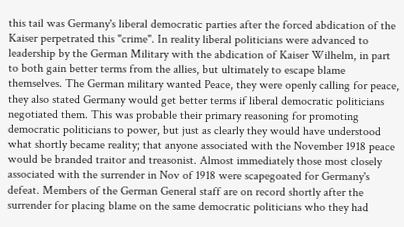this tail was Germany's liberal democratic parties after the forced abdication of the Kaiser perpetrated this "crime". In reality liberal politicians were advanced to leadership by the German Military with the abdication of Kaiser Wilhelm, in part to both gain better terms from the allies, but ultimately to escape blame themselves. The German military wanted Peace, they were openly calling for peace, they also stated Germany would get better terms if liberal democratic politicians negotiated them. This was probable their primary reasoning for promoting democratic politicians to power, but just as clearly they would have understood what shortly became reality; that anyone associated with the November 1918 peace would be branded traitor and treasonist. Almost immediately those most closely associated with the surrender in Nov of 1918 were scapegoated for Germany's defeat. Members of the German General staff are on record shortly after the surrender for placing blame on the same democratic politicians who they had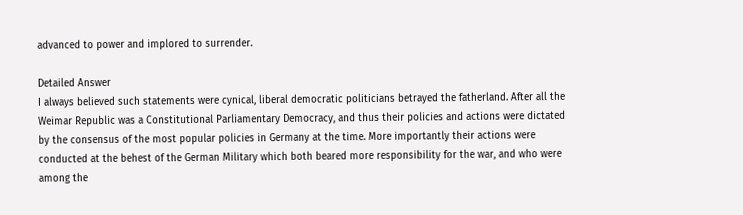advanced to power and implored to surrender.

Detailed Answer
I always believed such statements were cynical, liberal democratic politicians betrayed the fatherland. After all the Weimar Republic was a Constitutional Parliamentary Democracy, and thus their policies and actions were dictated by the consensus of the most popular policies in Germany at the time. More importantly their actions were conducted at the behest of the German Military which both beared more responsibility for the war, and who were among the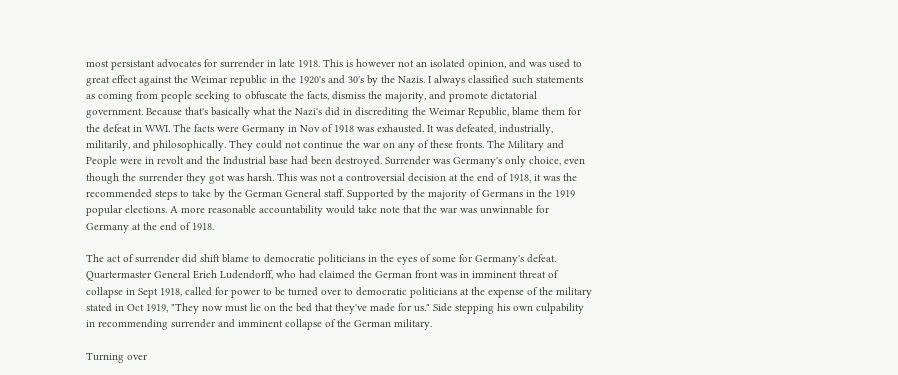most persistant advocates for surrender in late 1918. This is however not an isolated opinion, and was used to great effect against the Weimar republic in the 1920's and 30's by the Nazis. I always classified such statements as coming from people seeking to obfuscate the facts, dismiss the majority, and promote dictatorial government. Because that's basically what the Nazi's did in discrediting the Weimar Republic, blame them for the defeat in WWI. The facts were Germany in Nov of 1918 was exhausted. It was defeated, industrially, militarily, and philosophically. They could not continue the war on any of these fronts. The Military and People were in revolt and the Industrial base had been destroyed. Surrender was Germany's only choice, even though the surrender they got was harsh. This was not a controversial decision at the end of 1918, it was the recommended steps to take by the German General staff. Supported by the majority of Germans in the 1919 popular elections. A more reasonable accountability would take note that the war was unwinnable for Germany at the end of 1918.

The act of surrender did shift blame to democratic politicians in the eyes of some for Germany's defeat. Quartermaster General Erich Ludendorff, who had claimed the German front was in imminent threat of collapse in Sept 1918, called for power to be turned over to democratic politicians at the expense of the military stated in Oct 1919, "They now must lie on the bed that they've made for us." Side stepping his own culpability in recommending surrender and imminent collapse of the German military.

Turning over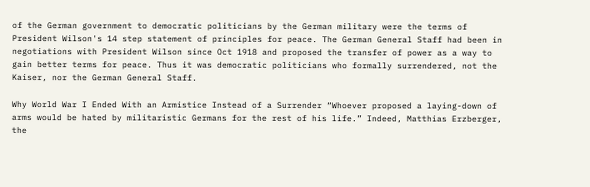of the German government to democratic politicians by the German military were the terms of President Wilson's 14 step statement of principles for peace. The German General Staff had been in negotiations with President Wilson since Oct 1918 and proposed the transfer of power as a way to gain better terms for peace. Thus it was democratic politicians who formally surrendered, not the Kaiser, nor the German General Staff.

Why World War I Ended With an Armistice Instead of a Surrender “Whoever proposed a laying-down of arms would be hated by militaristic Germans for the rest of his life.” Indeed, Matthias Erzberger, the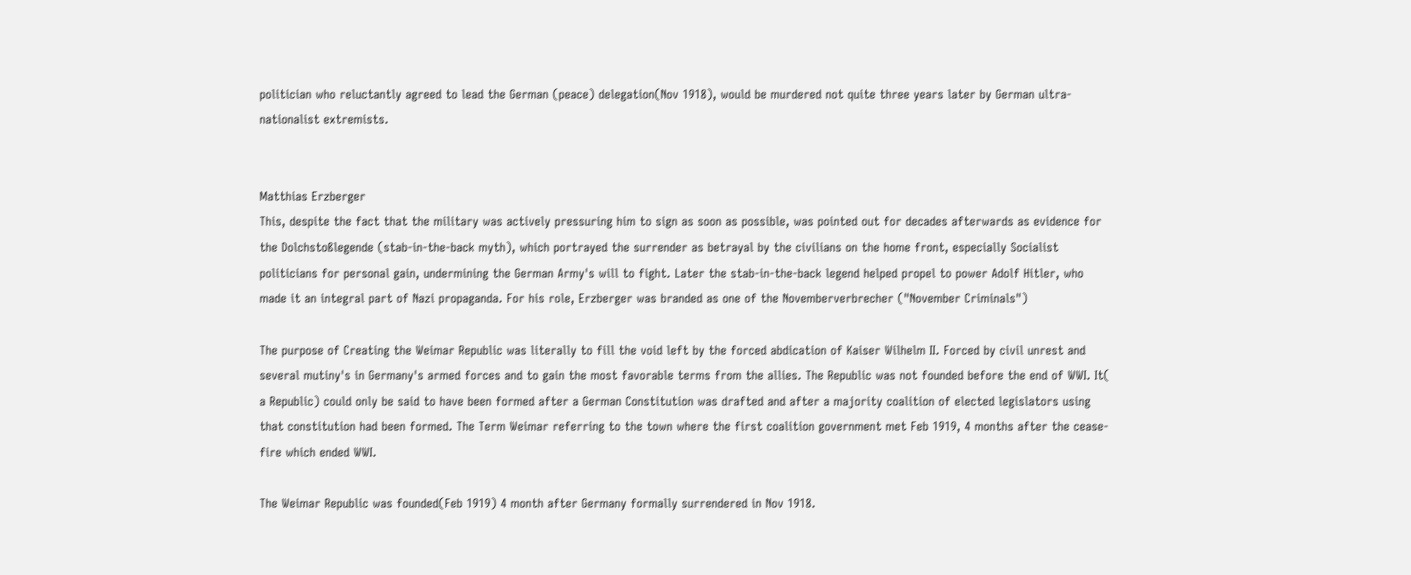politician who reluctantly agreed to lead the German (peace) delegation(Nov 1918), would be murdered not quite three years later by German ultra-nationalist extremists.


Matthias Erzberger
This, despite the fact that the military was actively pressuring him to sign as soon as possible, was pointed out for decades afterwards as evidence for the Dolchstoßlegende (stab-in-the-back myth), which portrayed the surrender as betrayal by the civilians on the home front, especially Socialist politicians for personal gain, undermining the German Army's will to fight. Later the stab-in-the-back legend helped propel to power Adolf Hitler, who made it an integral part of Nazi propaganda. For his role, Erzberger was branded as one of the Novemberverbrecher ("November Criminals")

The purpose of Creating the Weimar Republic was literally to fill the void left by the forced abdication of Kaiser Wilhelm II. Forced by civil unrest and several mutiny's in Germany's armed forces and to gain the most favorable terms from the allies. The Republic was not founded before the end of WWI. It( a Republic) could only be said to have been formed after a German Constitution was drafted and after a majority coalition of elected legislators using that constitution had been formed. The Term Weimar referring to the town where the first coalition government met Feb 1919, 4 months after the cease-fire which ended WWI.

The Weimar Republic was founded(Feb 1919) 4 month after Germany formally surrendered in Nov 1918.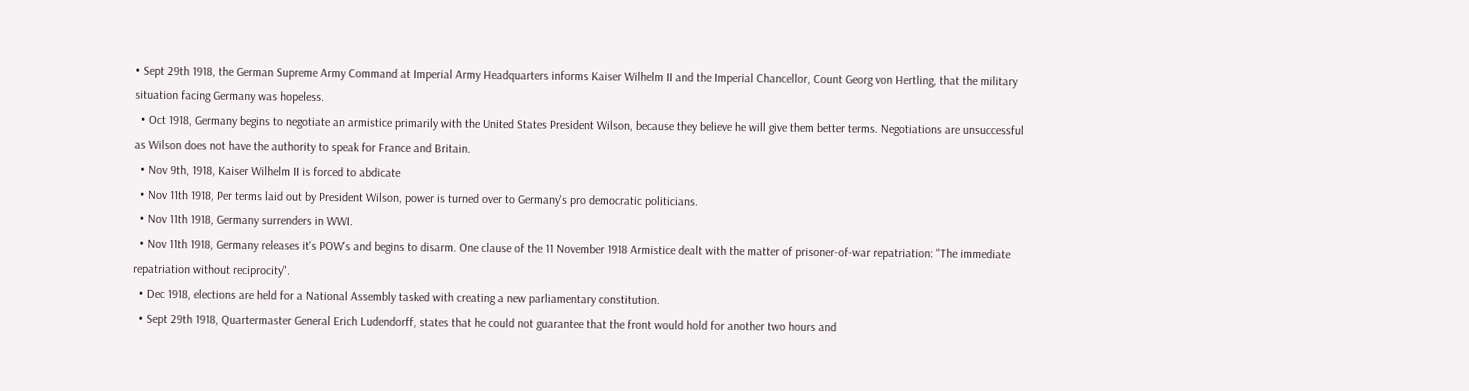• Sept 29th 1918, the German Supreme Army Command at Imperial Army Headquarters informs Kaiser Wilhelm II and the Imperial Chancellor, Count Georg von Hertling, that the military situation facing Germany was hopeless.
  • Oct 1918, Germany begins to negotiate an armistice primarily with the United States President Wilson, because they believe he will give them better terms. Negotiations are unsuccessful as Wilson does not have the authority to speak for France and Britain.
  • Nov 9th, 1918, Kaiser Wilhelm II is forced to abdicate
  • Nov 11th 1918, Per terms laid out by President Wilson, power is turned over to Germany's pro democratic politicians.
  • Nov 11th 1918, Germany surrenders in WWI.
  • Nov 11th 1918, Germany releases it's POW's and begins to disarm. One clause of the 11 November 1918 Armistice dealt with the matter of prisoner-of-war repatriation: "The immediate repatriation without reciprocity".
  • Dec 1918, elections are held for a National Assembly tasked with creating a new parliamentary constitution.
  • Sept 29th 1918, Quartermaster General Erich Ludendorff, states that he could not guarantee that the front would hold for another two hours and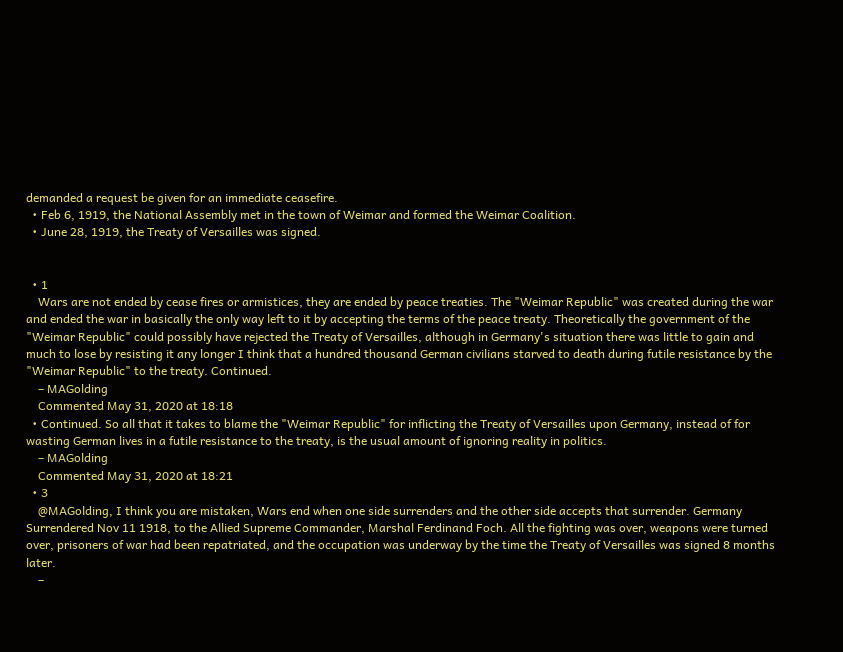demanded a request be given for an immediate ceasefire.
  • Feb 6, 1919, the National Assembly met in the town of Weimar and formed the Weimar Coalition.
  • June 28, 1919, the Treaty of Versailles was signed.


  • 1
    Wars are not ended by cease fires or armistices, they are ended by peace treaties. The "Weimar Republic" was created during the war and ended the war in basically the only way left to it by accepting the terms of the peace treaty. Theoretically the government of the "Weimar Republic" could possibly have rejected the Treaty of Versailles, although in Germany's situation there was little to gain and much to lose by resisting it any longer I think that a hundred thousand German civilians starved to death during futile resistance by the "Weimar Republic" to the treaty. Continued.
    – MAGolding
    Commented May 31, 2020 at 18:18
  • Continued. So all that it takes to blame the "Weimar Republic" for inflicting the Treaty of Versailles upon Germany, instead of for wasting German lives in a futile resistance to the treaty, is the usual amount of ignoring reality in politics.
    – MAGolding
    Commented May 31, 2020 at 18:21
  • 3
    @MAGolding, I think you are mistaken, Wars end when one side surrenders and the other side accepts that surrender. Germany Surrendered Nov 11 1918, to the Allied Supreme Commander, Marshal Ferdinand Foch. All the fighting was over, weapons were turned over, prisoners of war had been repatriated, and the occupation was underway by the time the Treaty of Versailles was signed 8 months later.
    –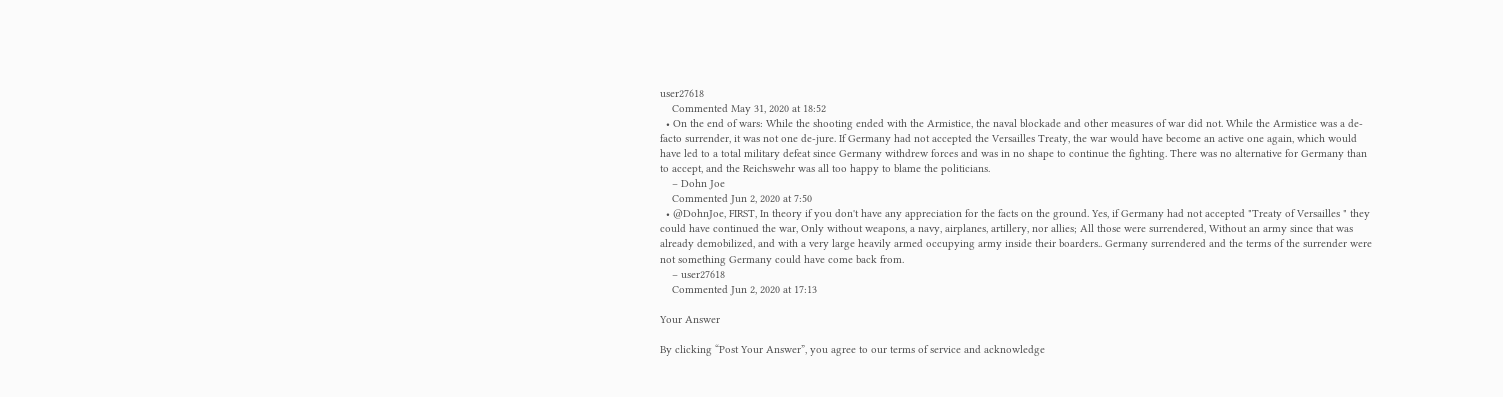user27618
    Commented May 31, 2020 at 18:52
  • On the end of wars: While the shooting ended with the Armistice, the naval blockade and other measures of war did not. While the Armistice was a de-facto surrender, it was not one de-jure. If Germany had not accepted the Versailles Treaty, the war would have become an active one again, which would have led to a total military defeat since Germany withdrew forces and was in no shape to continue the fighting. There was no alternative for Germany than to accept, and the Reichswehr was all too happy to blame the politicians.
    – Dohn Joe
    Commented Jun 2, 2020 at 7:50
  • @DohnJoe, FIRST, In theory if you don't have any appreciation for the facts on the ground. Yes, if Germany had not accepted "Treaty of Versailles " they could have continued the war, Only without weapons, a navy, airplanes, artillery, nor allies; All those were surrendered, Without an army since that was already demobilized, and with a very large heavily armed occupying army inside their boarders.. Germany surrendered and the terms of the surrender were not something Germany could have come back from.
    – user27618
    Commented Jun 2, 2020 at 17:13

Your Answer

By clicking “Post Your Answer”, you agree to our terms of service and acknowledge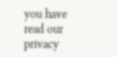you have read our privacy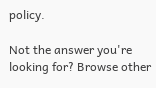policy.

Not the answer you're looking for? Browse other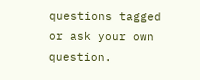questions tagged or ask your own question.